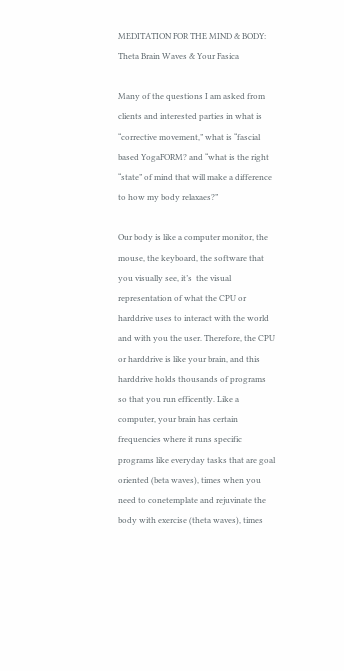MEDITATION FOR THE MIND & BODY: Theta Brain Waves & Your Fasica

Many of the questions I am asked from clients and interested parties in what is “corrective movement,” what is “fascial based YogaFORM? and “what is the right “state” of mind that will make a difference to how my body relaxaes?”

Our body is like a computer monitor, the mouse, the keyboard, the software that you visually see, it’s  the visual representation of what the CPU or harddrive uses to interact with the world and with you the user. Therefore, the CPU or harddrive is like your brain, and this harddrive holds thousands of programs so that you run efficently. Like a computer, your brain has certain frequencies where it runs specific programs like everyday tasks that are goal oriented (beta waves), times when you need to conetemplate and rejuvinate the body with exercise (theta waves), times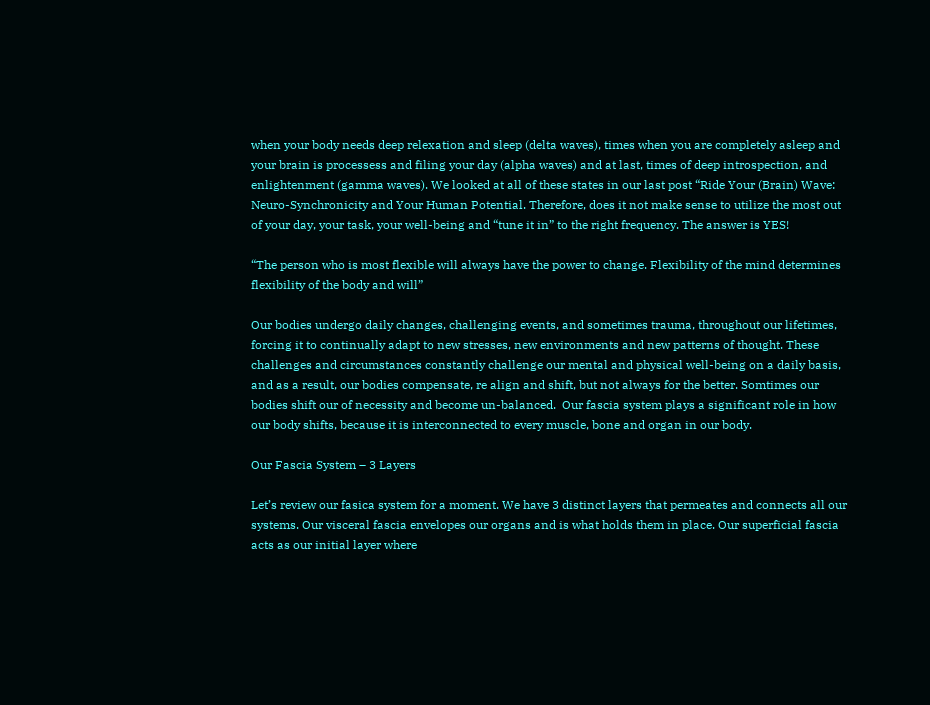when your body needs deep relexation and sleep (delta waves), times when you are completely asleep and your brain is processess and filing your day (alpha waves) and at last, times of deep introspection, and enlightenment (gamma waves). We looked at all of these states in our last post “Ride Your (Brain) Wave: Neuro-Synchronicity and Your Human Potential. Therefore, does it not make sense to utilize the most out of your day, your task, your well-being and “tune it in” to the right frequency. The answer is YES!

“The person who is most flexible will always have the power to change. Flexibility of the mind determines flexibility of the body and will”

Our bodies undergo daily changes, challenging events, and sometimes trauma, throughout our lifetimes, forcing it to continually adapt to new stresses, new environments and new patterns of thought. These challenges and circumstances constantly challenge our mental and physical well-being on a daily basis, and as a result, our bodies compensate, re align and shift, but not always for the better. Somtimes our bodies shift our of necessity and become un-balanced.  Our fascia system plays a significant role in how our body shifts, because it is interconnected to every muscle, bone and organ in our body.

Our Fascia System – 3 Layers

Let’s review our fasica system for a moment. We have 3 distinct layers that permeates and connects all our systems. Our visceral fascia envelopes our organs and is what holds them in place. Our superficial fascia acts as our initial layer where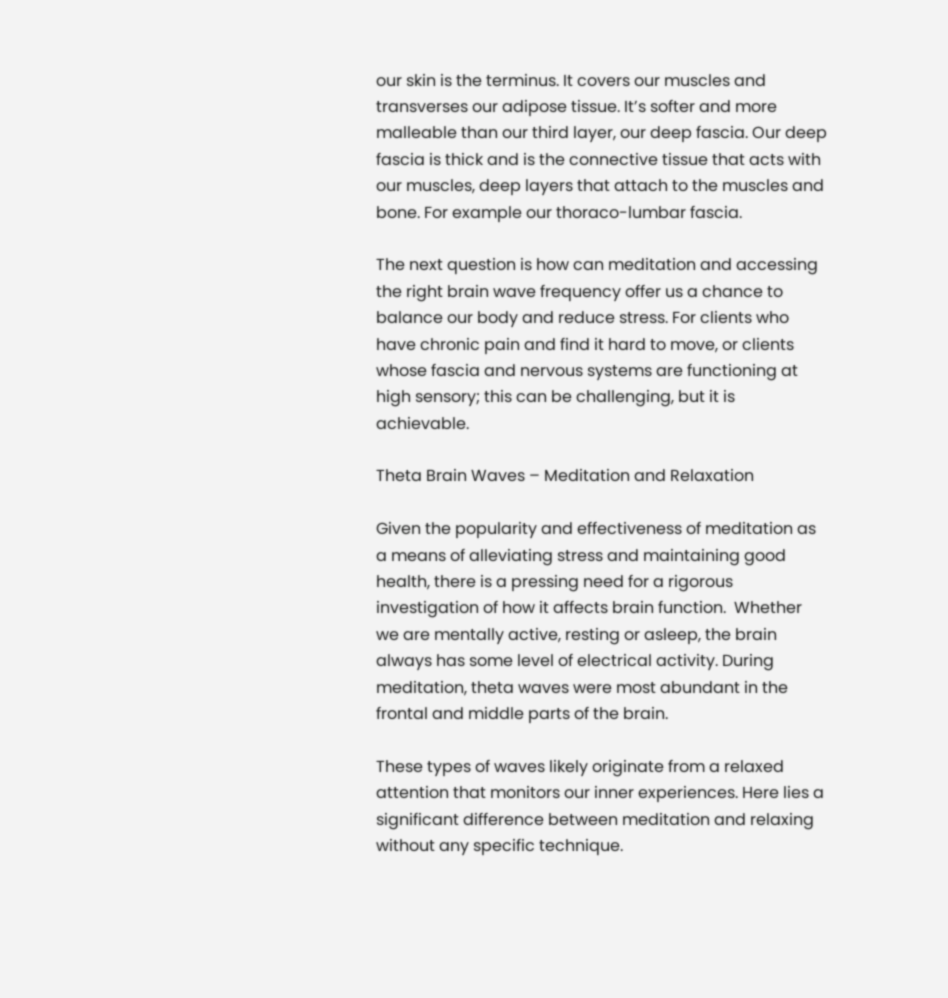our skin is the terminus. It covers our muscles and transverses our adipose tissue. It’s softer and more malleable than our third layer, our deep fascia. Our deep fascia is thick and is the connective tissue that acts with our muscles, deep layers that attach to the muscles and bone. For example our thoraco-lumbar fascia.

The next question is how can meditation and accessing the right brain wave frequency offer us a chance to balance our body and reduce stress. For clients who have chronic pain and find it hard to move, or clients whose fascia and nervous systems are functioning at high sensory; this can be challenging, but it is achievable.

Theta Brain Waves – Meditation and Relaxation

Given the popularity and effectiveness of meditation as a means of alleviating stress and maintaining good health, there is a pressing need for a rigorous investigation of how it affects brain function.  Whether we are mentally active, resting or asleep, the brain always has some level of electrical activity. During meditation, theta waves were most abundant in the frontal and middle parts of the brain.

These types of waves likely originate from a relaxed attention that monitors our inner experiences. Here lies a significant difference between meditation and relaxing without any specific technique.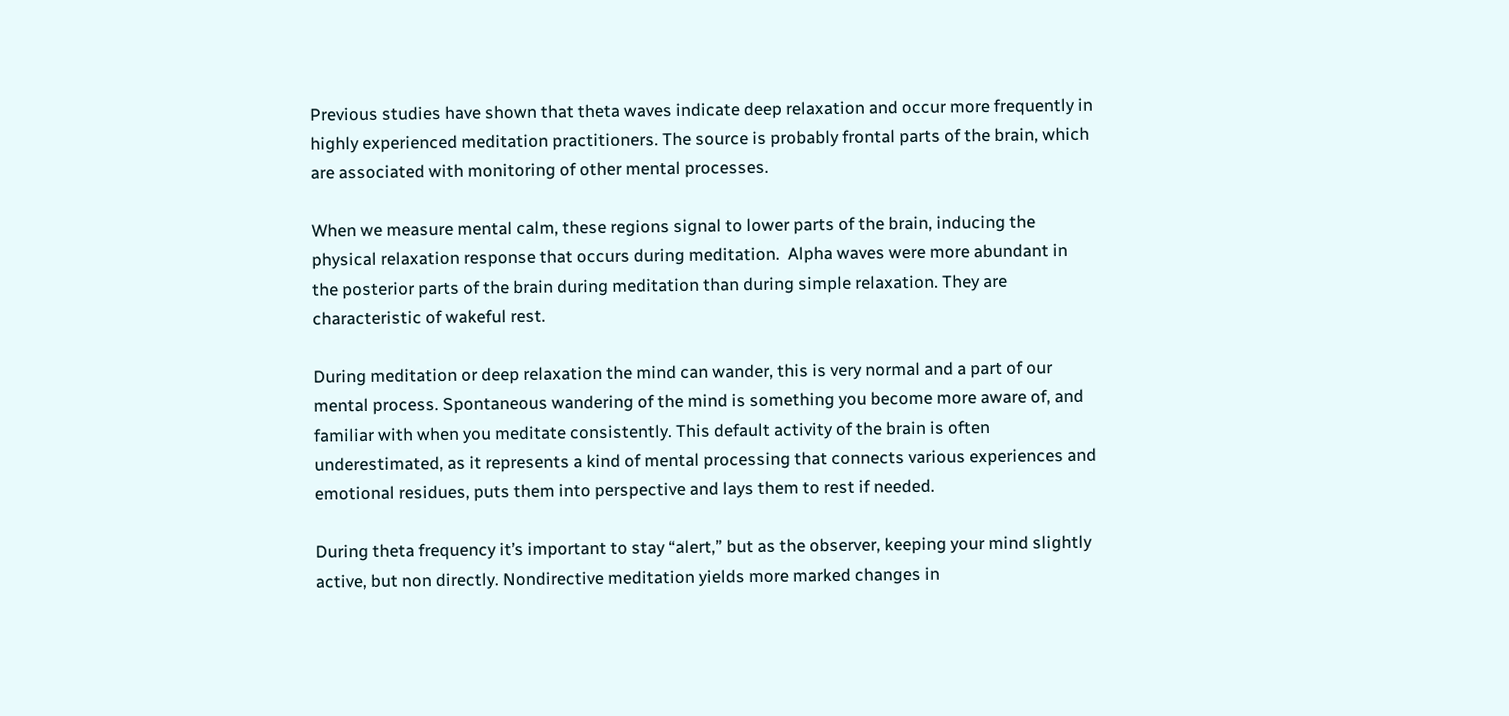Previous studies have shown that theta waves indicate deep relaxation and occur more frequently in highly experienced meditation practitioners. The source is probably frontal parts of the brain, which are associated with monitoring of other mental processes.

When we measure mental calm, these regions signal to lower parts of the brain, inducing the physical relaxation response that occurs during meditation.  Alpha waves were more abundant in the posterior parts of the brain during meditation than during simple relaxation. They are characteristic of wakeful rest.

During meditation or deep relaxation the mind can wander, this is very normal and a part of our mental process. Spontaneous wandering of the mind is something you become more aware of, and familiar with when you meditate consistently. This default activity of the brain is often underestimated, as it represents a kind of mental processing that connects various experiences and emotional residues, puts them into perspective and lays them to rest if needed.

During theta frequency it’s important to stay “alert,” but as the observer, keeping your mind slightly active, but non directly. Nondirective meditation yields more marked changes in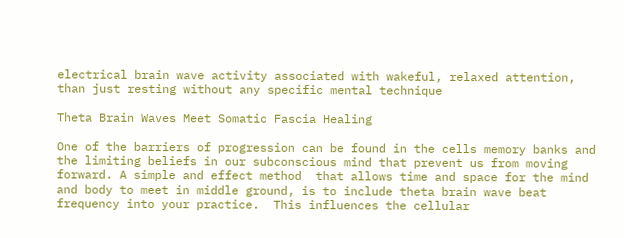electrical brain wave activity associated with wakeful, relaxed attention, than just resting without any specific mental technique

Theta Brain Waves Meet Somatic Fascia Healing

One of the barriers of progression can be found in the cells memory banks and the limiting beliefs in our subconscious mind that prevent us from moving forward. A simple and effect method  that allows time and space for the mind and body to meet in middle ground, is to include theta brain wave beat frequency into your practice.  This influences the cellular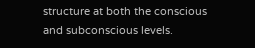structure at both the conscious and subconscious levels.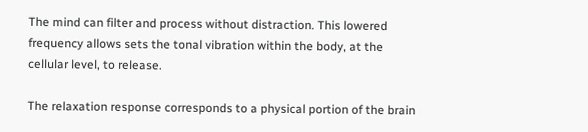The mind can filter and process without distraction. This lowered frequency allows sets the tonal vibration within the body, at the cellular level, to release.

The relaxation response corresponds to a physical portion of the brain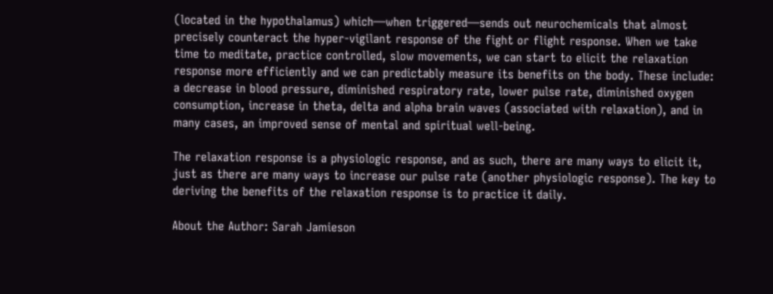(located in the hypothalamus) which—when triggered—sends out neurochemicals that almost precisely counteract the hyper-vigilant response of the fight or flight response. When we take time to meditate, practice controlled, slow movements, we can start to elicit the relaxation response more efficiently and we can predictably measure its benefits on the body. These include: a decrease in blood pressure, diminished respiratory rate, lower pulse rate, diminished oxygen consumption, increase in theta, delta and alpha brain waves (associated with relaxation), and in many cases, an improved sense of mental and spiritual well-being.

The relaxation response is a physiologic response, and as such, there are many ways to elicit it, just as there are many ways to increase our pulse rate (another physiologic response). The key to deriving the benefits of the relaxation response is to practice it daily.

About the Author: Sarah Jamieson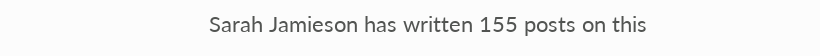Sarah Jamieson has written 155 posts on this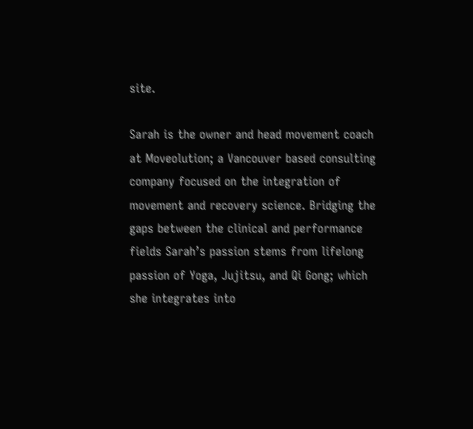site.

Sarah is the owner and head movement coach at Moveolution; a Vancouver based consulting company focused on the integration of movement and recovery science. Bridging the gaps between the clinical and performance fields Sarah’s passion stems from lifelong passion of Yoga, Jujitsu, and Qi Gong; which she integrates into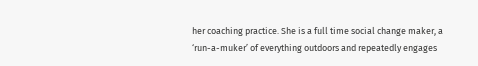her coaching practice. She is a full time social change maker, a ‘run-a-muker’ of everything outdoors and repeatedly engages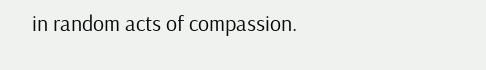in random acts of compassion.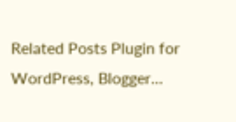Related Posts Plugin for WordPress, Blogger...